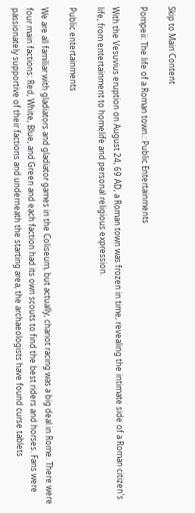Skip to Main Content

Pompeii: The life of a Roman town.: Public Entertainments

With the Vesuvius eruption on August 24, 69 AD, a Roman town was frozen in time, revealing the intimate side of a Roman citizen's life, from entertainment to homelife and personal religious expression.

Public entertainments

We are all familiar with gladiators and gladiator games in the Coliseum, but actually, chariot racing was a big deal in Rome. There were four main factions: Red, White, Blue, and Green and each faction had its own scouts to find the best riders and horses. Fans were passionately supportive of their factions and underneath the starting area, the archaeologists have found curse tablets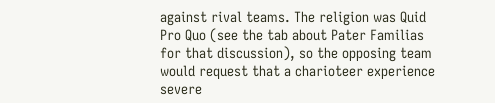against rival teams. The religion was Quid Pro Quo (see the tab about Pater Familias for that discussion), so the opposing team would request that a charioteer experience severe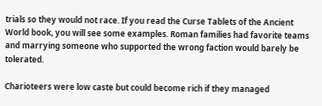trials so they would not race. If you read the Curse Tablets of the Ancient World book, you will see some examples. Roman families had favorite teams and marrying someone who supported the wrong faction would barely be tolerated.

Charioteers were low caste but could become rich if they managed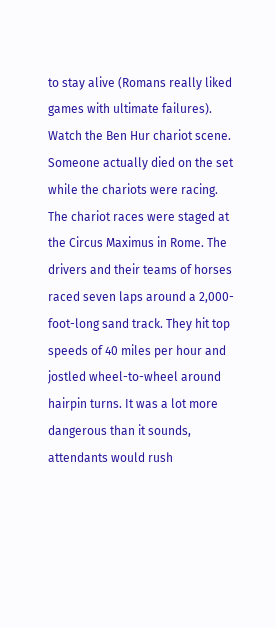to stay alive (Romans really liked games with ultimate failures). Watch the Ben Hur chariot scene. Someone actually died on the set while the chariots were racing. The chariot races were staged at the Circus Maximus in Rome. The drivers and their teams of horses raced seven laps around a 2,000-foot-long sand track. They hit top speeds of 40 miles per hour and jostled wheel-to-wheel around hairpin turns. It was a lot more dangerous than it sounds, attendants would rush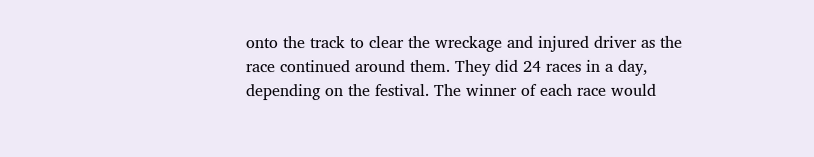onto the track to clear the wreckage and injured driver as the race continued around them. They did 24 races in a day, depending on the festival. The winner of each race would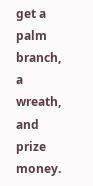get a palm branch, a wreath, and prize money.